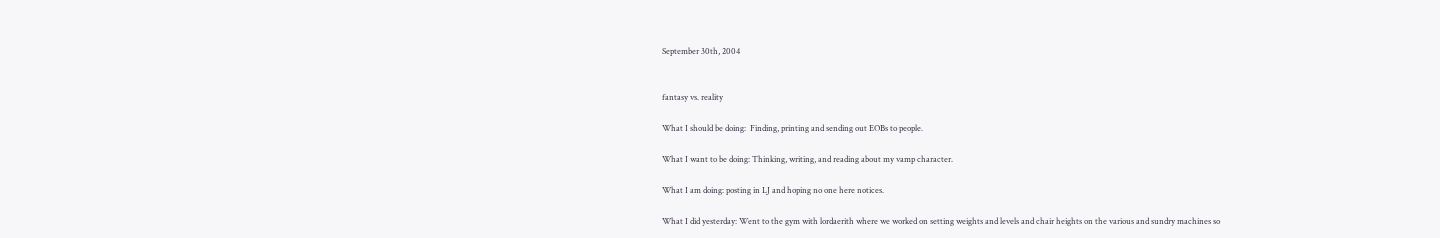September 30th, 2004


fantasy vs. reality

What I should be doing:  Finding, printing and sending out EOBs to people.

What I want to be doing: Thinking, writing, and reading about my vamp character.

What I am doing: posting in LJ and hoping no one here notices.

What I did yesterday: Went to the gym with lordaerith where we worked on setting weights and levels and chair heights on the various and sundry machines so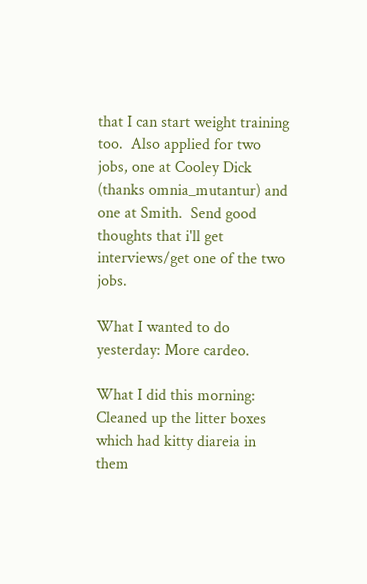that I can start weight training too.  Also applied for two jobs, one at Cooley Dick (thanks omnia_mutantur) and one at Smith.  Send good thoughts that i'll get interviews/get one of the two jobs.

What I wanted to do yesterday: More cardeo.

What I did this morning: Cleaned up the litter boxes which had kitty diareia in them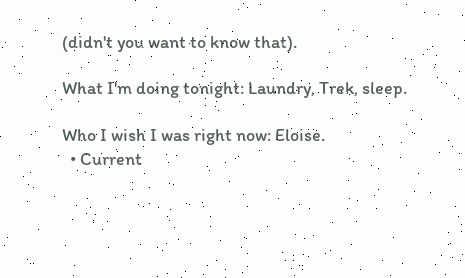(didn't you want to know that).

What I'm doing tonight: Laundry, Trek, sleep.

Who I wish I was right now: Eloise.
  • Current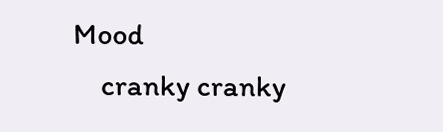Mood
    cranky cranky